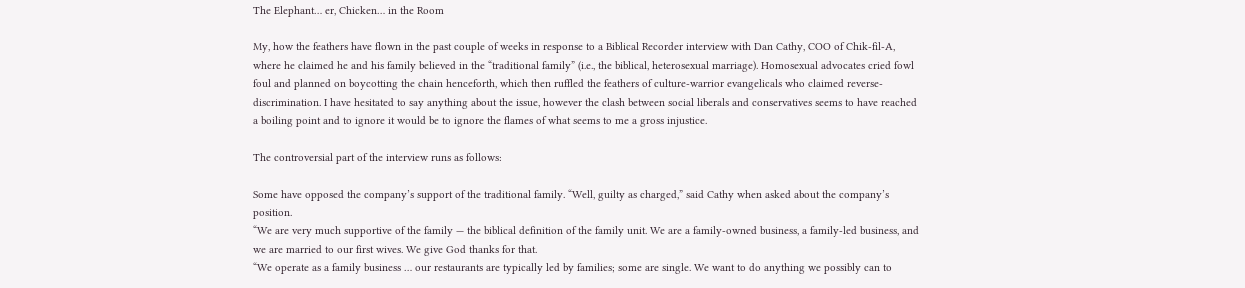The Elephant… er, Chicken… in the Room

My, how the feathers have flown in the past couple of weeks in response to a Biblical Recorder interview with Dan Cathy, COO of Chik-fil-A, where he claimed he and his family believed in the “traditional family” (i.e., the biblical, heterosexual marriage). Homosexual advocates cried fowl foul and planned on boycotting the chain henceforth, which then ruffled the feathers of culture-warrior evangelicals who claimed reverse-discrimination. I have hesitated to say anything about the issue, however the clash between social liberals and conservatives seems to have reached a boiling point and to ignore it would be to ignore the flames of what seems to me a gross injustice.

The controversial part of the interview runs as follows:

Some have opposed the company’s support of the traditional family. “Well, guilty as charged,” said Cathy when asked about the company’s position.
“We are very much supportive of the family — the biblical definition of the family unit. We are a family-owned business, a family-led business, and we are married to our first wives. We give God thanks for that.
“We operate as a family business … our restaurants are typically led by families; some are single. We want to do anything we possibly can to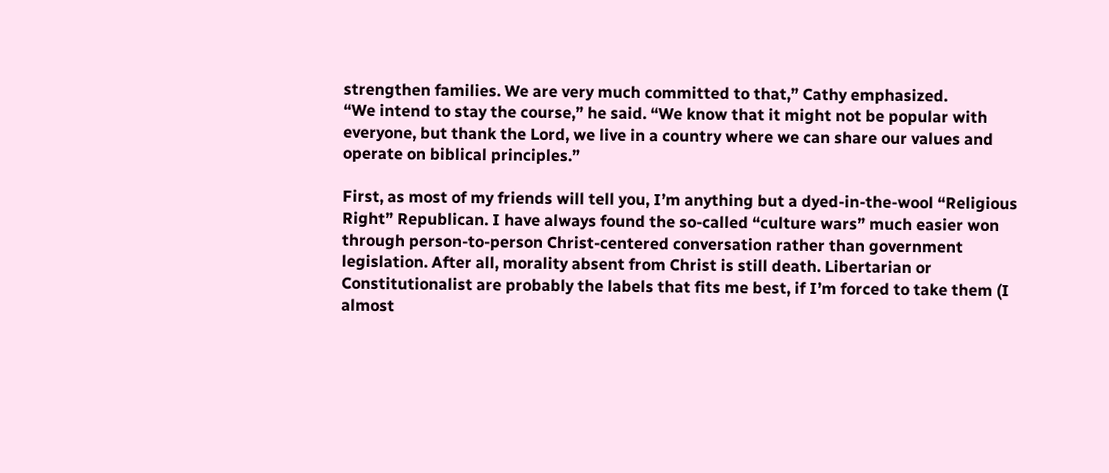strengthen families. We are very much committed to that,” Cathy emphasized.
“We intend to stay the course,” he said. “We know that it might not be popular with everyone, but thank the Lord, we live in a country where we can share our values and operate on biblical principles.”

First, as most of my friends will tell you, I’m anything but a dyed-in-the-wool “Religious Right” Republican. I have always found the so-called “culture wars” much easier won through person-to-person Christ-centered conversation rather than government legislation. After all, morality absent from Christ is still death. Libertarian or Constitutionalist are probably the labels that fits me best, if I’m forced to take them (I almost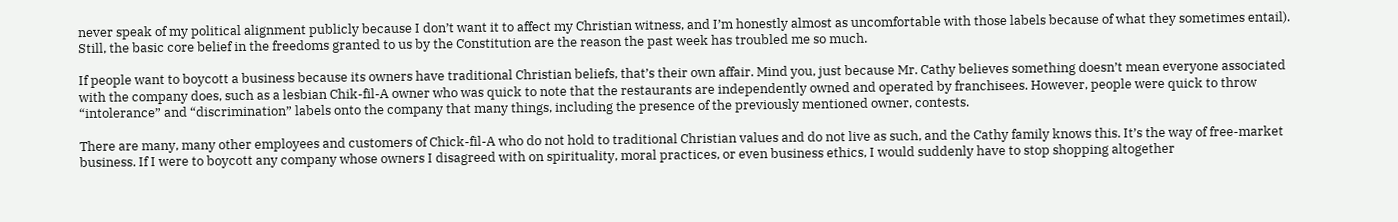never speak of my political alignment publicly because I don’t want it to affect my Christian witness, and I’m honestly almost as uncomfortable with those labels because of what they sometimes entail). Still, the basic core belief in the freedoms granted to us by the Constitution are the reason the past week has troubled me so much.

If people want to boycott a business because its owners have traditional Christian beliefs, that’s their own affair. Mind you, just because Mr. Cathy believes something doesn’t mean everyone associated with the company does, such as a lesbian Chik-fil-A owner who was quick to note that the restaurants are independently owned and operated by franchisees. However, people were quick to throw “intolerance” and “discrimination” labels onto the company that many things, including the presence of the previously mentioned owner, contests.

There are many, many other employees and customers of Chick-fil-A who do not hold to traditional Christian values and do not live as such, and the Cathy family knows this. It’s the way of free-market business. If I were to boycott any company whose owners I disagreed with on spirituality, moral practices, or even business ethics, I would suddenly have to stop shopping altogether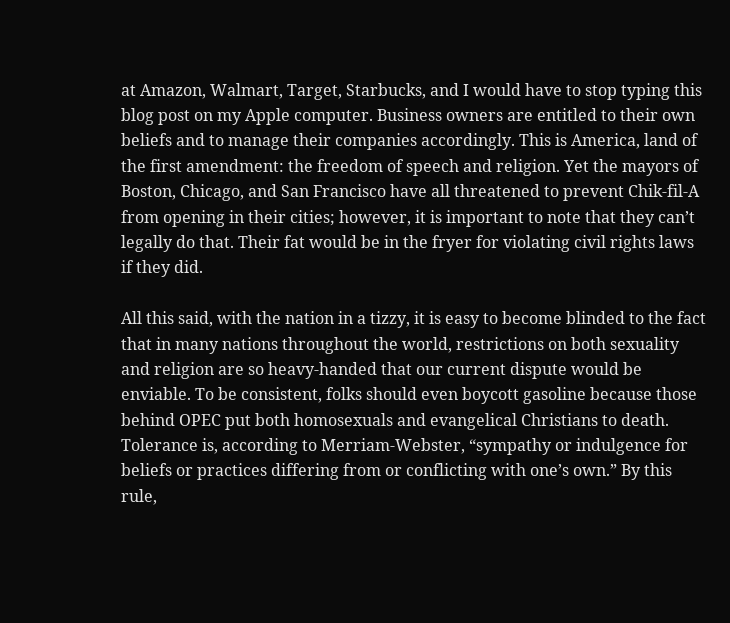at Amazon, Walmart, Target, Starbucks, and I would have to stop typing this blog post on my Apple computer. Business owners are entitled to their own beliefs and to manage their companies accordingly. This is America, land of the first amendment: the freedom of speech and religion. Yet the mayors of Boston, Chicago, and San Francisco have all threatened to prevent Chik-fil-A from opening in their cities; however, it is important to note that they can’t legally do that. Their fat would be in the fryer for violating civil rights laws if they did.

All this said, with the nation in a tizzy, it is easy to become blinded to the fact that in many nations throughout the world, restrictions on both sexuality and religion are so heavy-handed that our current dispute would be enviable. To be consistent, folks should even boycott gasoline because those behind OPEC put both homosexuals and evangelical Christians to death. Tolerance is, according to Merriam-Webster, “sympathy or indulgence for beliefs or practices differing from or conflicting with one’s own.” By this rule,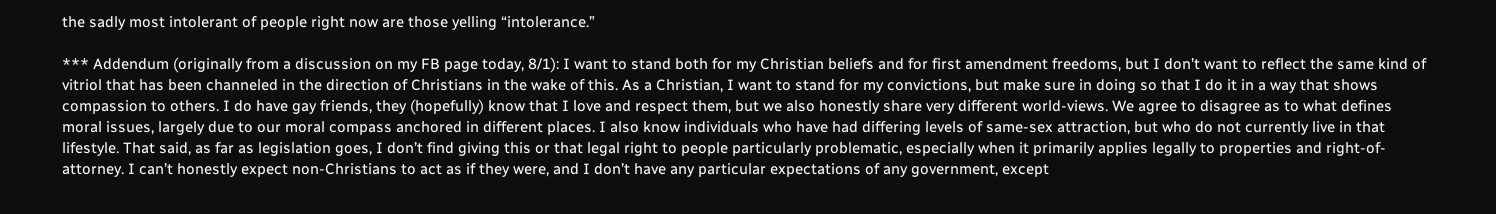the sadly most intolerant of people right now are those yelling “intolerance.”

*** Addendum (originally from a discussion on my FB page today, 8/1): I want to stand both for my Christian beliefs and for first amendment freedoms, but I don’t want to reflect the same kind of vitriol that has been channeled in the direction of Christians in the wake of this. As a Christian, I want to stand for my convictions, but make sure in doing so that I do it in a way that shows compassion to others. I do have gay friends, they (hopefully) know that I love and respect them, but we also honestly share very different world-views. We agree to disagree as to what defines moral issues, largely due to our moral compass anchored in different places. I also know individuals who have had differing levels of same-sex attraction, but who do not currently live in that lifestyle. That said, as far as legislation goes, I don’t find giving this or that legal right to people particularly problematic, especially when it primarily applies legally to properties and right-of-attorney. I can’t honestly expect non-Christians to act as if they were, and I don’t have any particular expectations of any government, except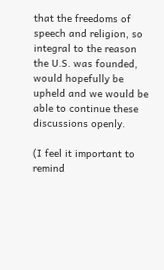that the freedoms of speech and religion, so integral to the reason the U.S. was founded, would hopefully be upheld and we would be able to continue these discussions openly.

(I feel it important to remind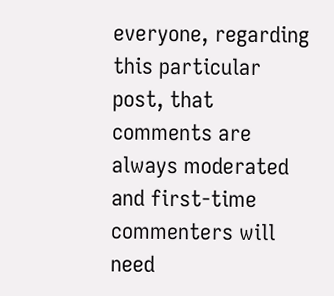everyone, regarding this particular post, that comments are always moderated and first-time commenters will need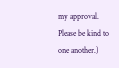my approval. Please be kind to one another.)